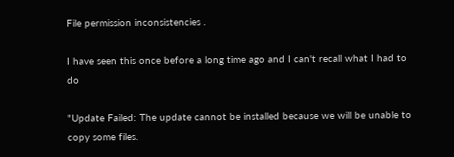File permission inconsistencies .

I have seen this once before a long time ago and I can't recall what I had to do

"Update Failed: The update cannot be installed because we will be unable to copy some files.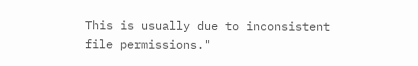This is usually due to inconsistent file permissions."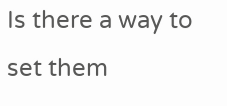Is there a way to set them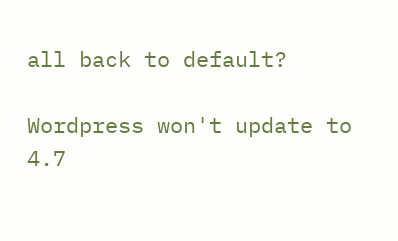all back to default?

Wordpress won't update to 4.7